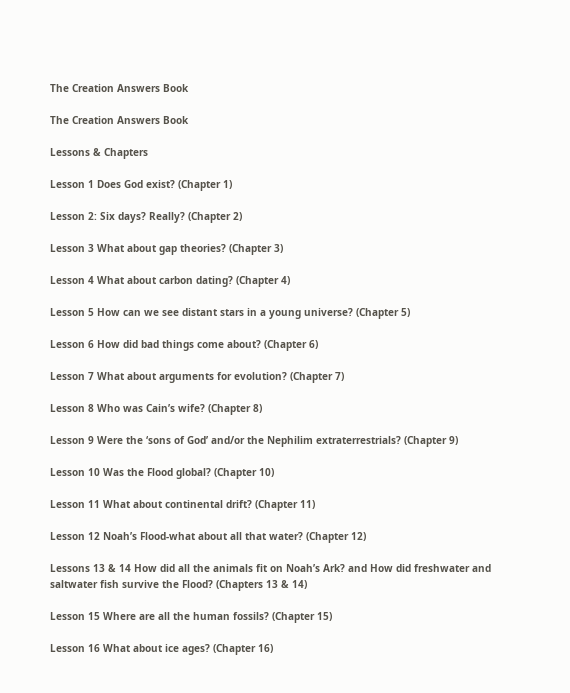The Creation Answers Book

The Creation Answers Book

Lessons & Chapters

Lesson 1 Does God exist? (Chapter 1)

Lesson 2: Six days? Really? (Chapter 2)

Lesson 3 What about gap theories? (Chapter 3)

Lesson 4 What about carbon dating? (Chapter 4)

Lesson 5 How can we see distant stars in a young universe? (Chapter 5)

Lesson 6 How did bad things come about? (Chapter 6)

Lesson 7 What about arguments for evolution? (Chapter 7)

Lesson 8 Who was Cain’s wife? (Chapter 8)

Lesson 9 Were the ‘sons of God’ and/or the Nephilim extraterrestrials? (Chapter 9)

Lesson 10 Was the Flood global? (Chapter 10)

Lesson 11 What about continental drift? (Chapter 11)

Lesson 12 Noah’s Flood-what about all that water? (Chapter 12)

Lessons 13 & 14 How did all the animals fit on Noah’s Ark? and How did freshwater and saltwater fish survive the Flood? (Chapters 13 & 14)

Lesson 15 Where are all the human fossils? (Chapter 15)

Lesson 16 What about ice ages? (Chapter 16)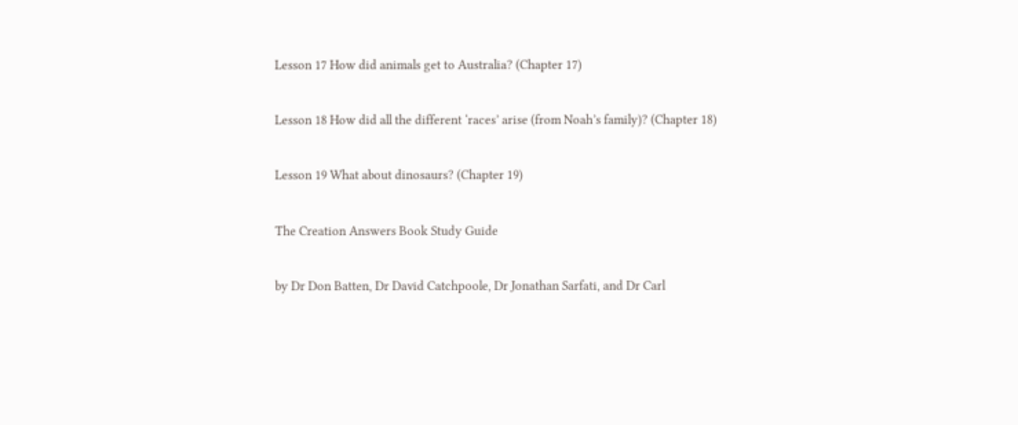Lesson 17 How did animals get to Australia? (Chapter 17)

Lesson 18 How did all the different ‘races’ arise (from Noah’s family)? (Chapter 18)

Lesson 19 What about dinosaurs? (Chapter 19)

The Creation Answers Book Study Guide

by Dr Don Batten, Dr David Catchpoole, Dr Jonathan Sarfati, and Dr Carl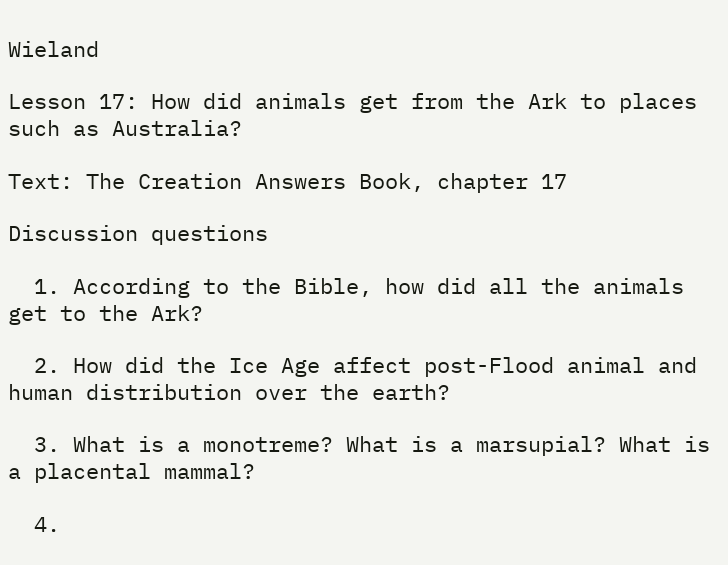Wieland

Lesson 17: How did animals get from the Ark to places such as Australia?

Text: The Creation Answers Book, chapter 17

Discussion questions

  1. According to the Bible, how did all the animals get to the Ark?

  2. How did the Ice Age affect post-Flood animal and human distribution over the earth?

  3. What is a monotreme? What is a marsupial? What is a placental mammal?

  4.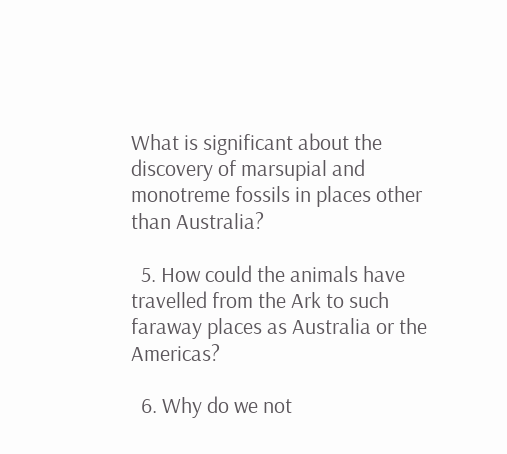What is significant about the discovery of marsupial and monotreme fossils in places other than Australia?

  5. How could the animals have travelled from the Ark to such faraway places as Australia or the Americas?

  6. Why do we not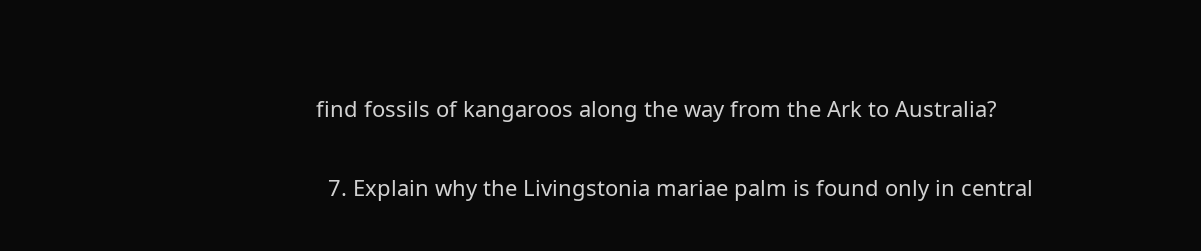find fossils of kangaroos along the way from the Ark to Australia?

  7. Explain why the Livingstonia mariae palm is found only in central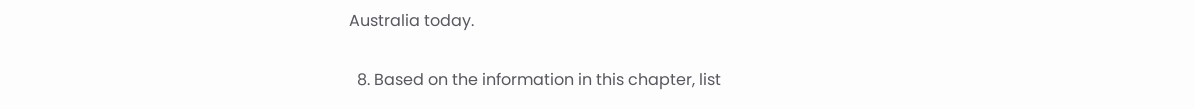Australia today.

  8. Based on the information in this chapter, list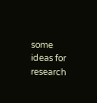some ideas for research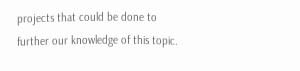projects that could be done to further our knowledge of this topic.